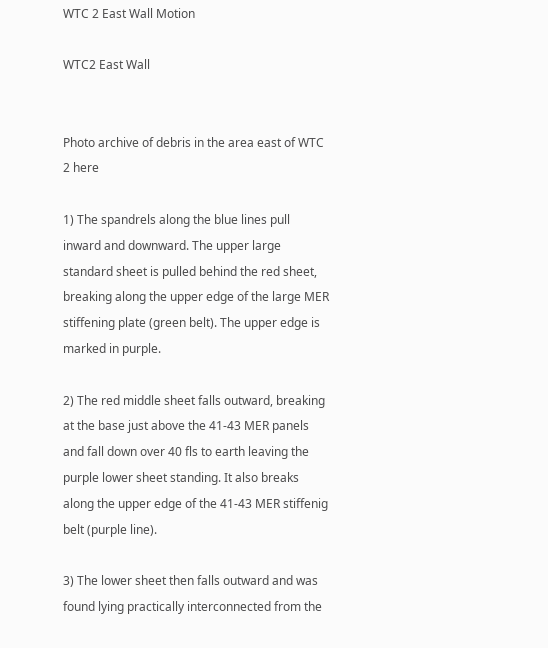WTC 2 East Wall Motion

WTC2 East Wall


Photo archive of debris in the area east of WTC 2 here

1) The spandrels along the blue lines pull inward and downward. The upper large standard sheet is pulled behind the red sheet, breaking along the upper edge of the large MER stiffening plate (green belt). The upper edge is marked in purple.

2) The red middle sheet falls outward, breaking at the base just above the 41-43 MER panels and fall down over 40 fls to earth leaving the purple lower sheet standing. It also breaks along the upper edge of the 41-43 MER stiffenig belt (purple line).

3) The lower sheet then falls outward and was found lying practically interconnected from the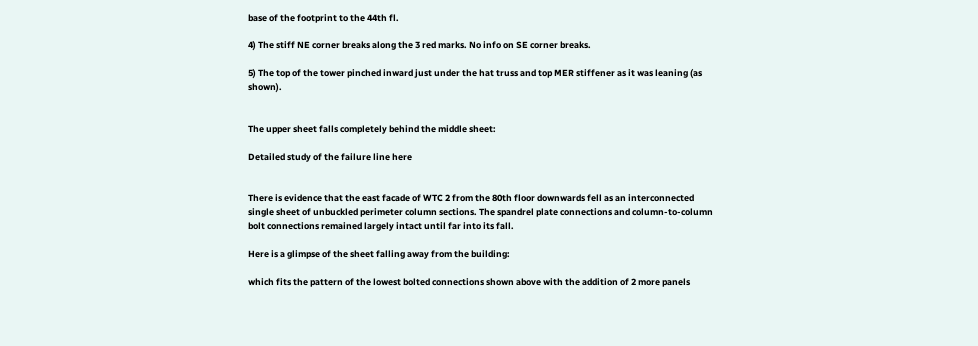base of the footprint to the 44th fl.

4) The stiff NE corner breaks along the 3 red marks. No info on SE corner breaks.

5) The top of the tower pinched inward just under the hat truss and top MER stiffener as it was leaning (as shown).


The upper sheet falls completely behind the middle sheet:

Detailed study of the failure line here


There is evidence that the east facade of WTC 2 from the 80th floor downwards fell as an interconnected single sheet of unbuckled perimeter column sections. The spandrel plate connections and column-to-column bolt connections remained largely intact until far into its fall.

Here is a glimpse of the sheet falling away from the building:

which fits the pattern of the lowest bolted connections shown above with the addition of 2 more panels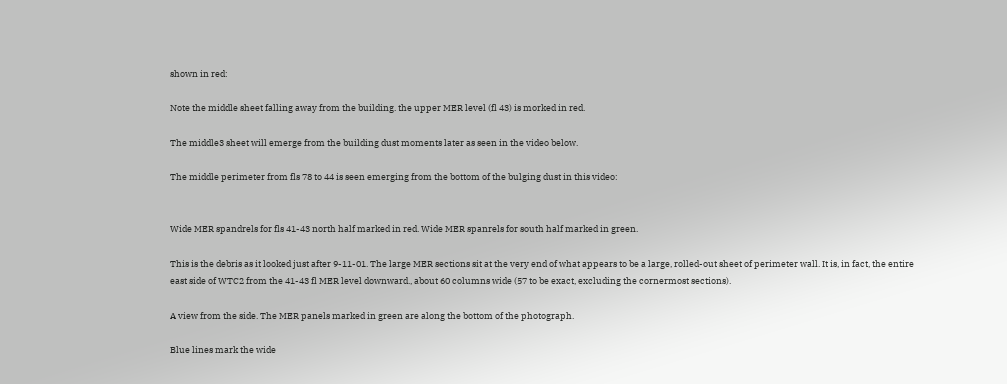shown in red:

Note the middle sheet falling away from the building. the upper MER level (fl 43) is morked in red.

The middle3 sheet will emerge from the building dust moments later as seen in the video below.

The middle perimeter from fls 78 to 44 is seen emerging from the bottom of the bulging dust in this video:


Wide MER spandrels for fls 41-43 north half marked in red. Wide MER spanrels for south half marked in green.

This is the debris as it looked just after 9-11-01. The large MER sections sit at the very end of what appears to be a large, rolled-out sheet of perimeter wall. It is, in fact, the entire east side of WTC2 from the 41-43 fl MER level downward., about 60 columns wide (57 to be exact, excluding the cornermost sections).

A view from the side. The MER panels marked in green are along the bottom of the photograph.

Blue lines mark the wide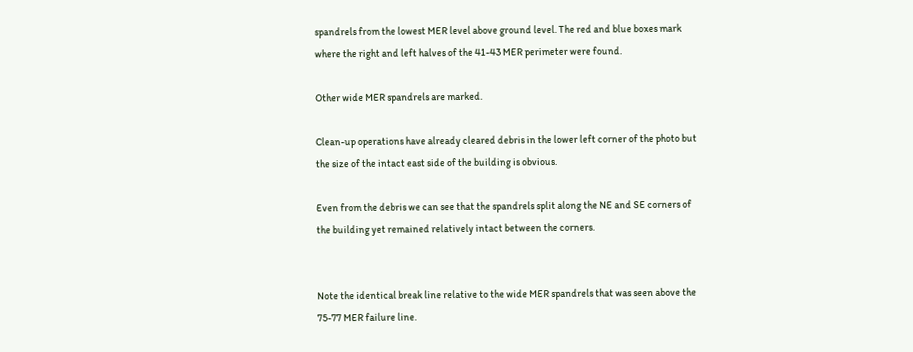spandrels from the lowest MER level above ground level. The red and blue boxes mark where the right and left halves of the 41-43 MER perimeter were found.

Other wide MER spandrels are marked.

Clean-up operations have already cleared debris in the lower left corner of the photo but the size of the intact east side of the building is obvious.

Even from the debris we can see that the spandrels split along the NE and SE corners of the building yet remained relatively intact between the corners.


Note the identical break line relative to the wide MER spandrels that was seen above the 75-77 MER failure line.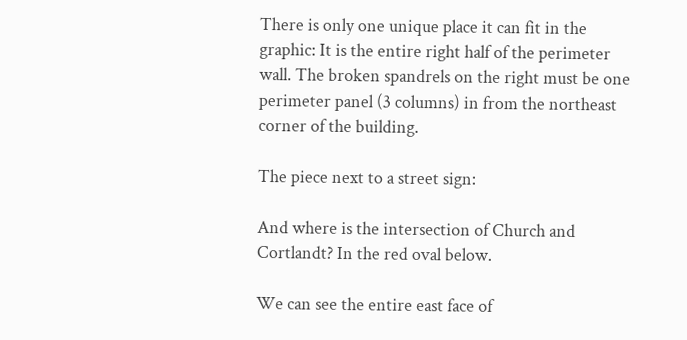There is only one unique place it can fit in the graphic: It is the entire right half of the perimeter wall. The broken spandrels on the right must be one perimeter panel (3 columns) in from the northeast corner of the building.

The piece next to a street sign:

And where is the intersection of Church and Cortlandt? In the red oval below.

We can see the entire east face of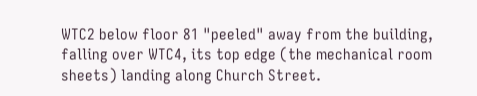WTC2 below floor 81 "peeled" away from the building, falling over WTC4, its top edge (the mechanical room sheets) landing along Church Street.